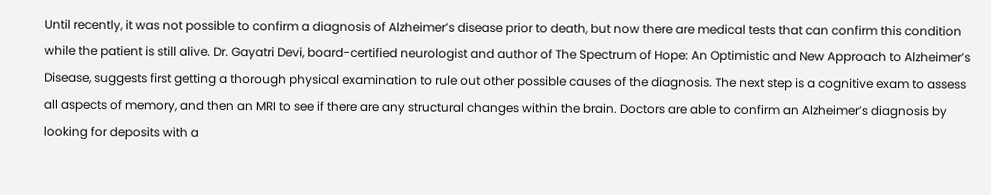Until recently, it was not possible to confirm a diagnosis of Alzheimer’s disease prior to death, but now there are medical tests that can confirm this condition while the patient is still alive. Dr. Gayatri Devi, board-certified neurologist and author of The Spectrum of Hope: An Optimistic and New Approach to Alzheimer’s Disease, suggests first getting a thorough physical examination to rule out other possible causes of the diagnosis. The next step is a cognitive exam to assess all aspects of memory, and then an MRI to see if there are any structural changes within the brain. Doctors are able to confirm an Alzheimer’s diagnosis by looking for deposits with a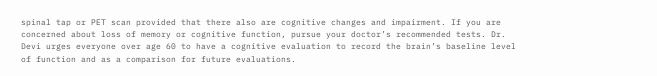spinal tap or PET scan provided that there also are cognitive changes and impairment. If you are concerned about loss of memory or cognitive function, pursue your doctor’s recommended tests. Dr. Devi urges everyone over age 60 to have a cognitive evaluation to record the brain’s baseline level of function and as a comparison for future evaluations.